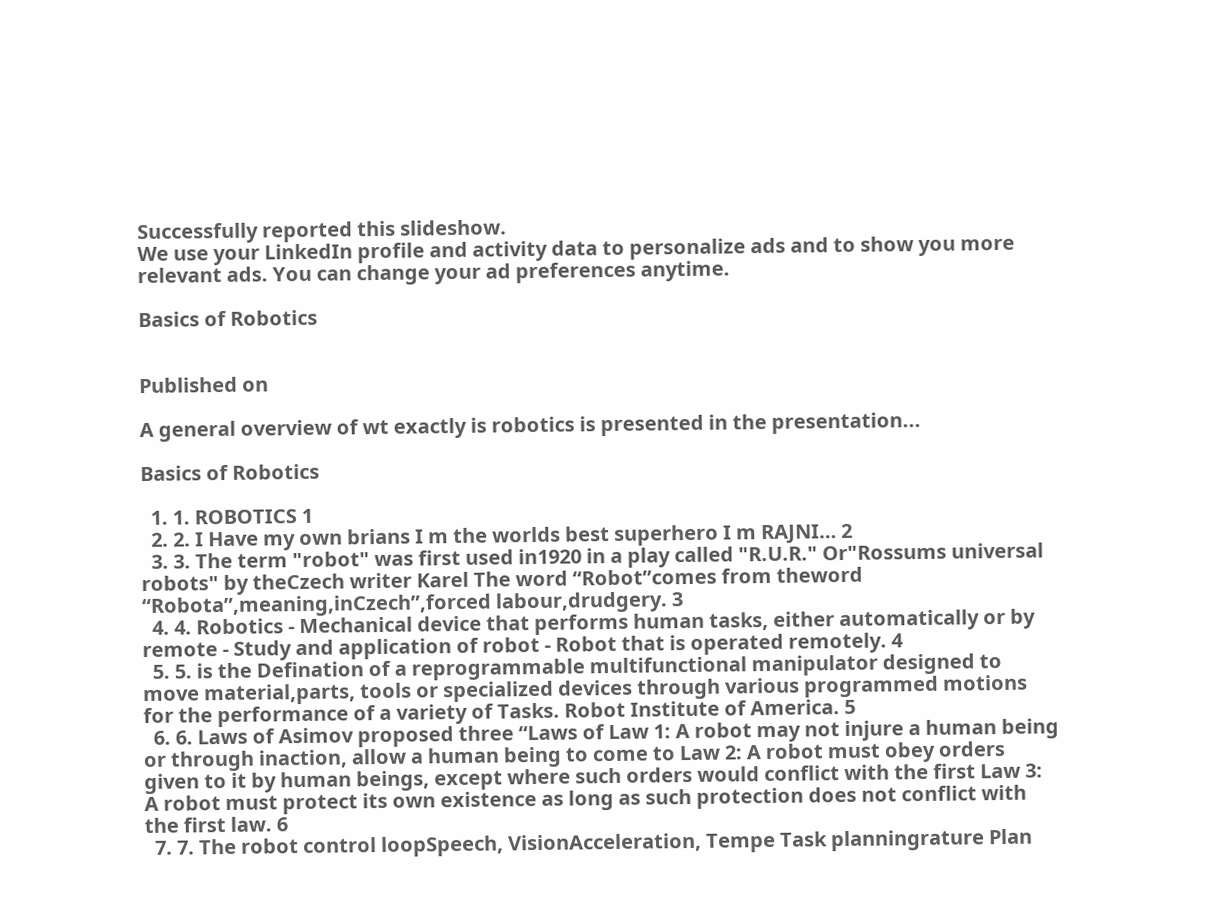Successfully reported this slideshow.
We use your LinkedIn profile and activity data to personalize ads and to show you more relevant ads. You can change your ad preferences anytime.

Basics of Robotics


Published on

A general overview of wt exactly is robotics is presented in the presentation...

Basics of Robotics

  1. 1. ROBOTICS 1
  2. 2. I Have my own brians I m the worlds best superhero I m RAJNI… 2
  3. 3. The term "robot" was first used in1920 in a play called "R.U.R." Or"Rossums universal robots" by theCzech writer Karel The word “Robot”comes from theword “Robota”,meaning,inCzech”,forced labour,drudgery. 3
  4. 4. Robotics - Mechanical device that performs human tasks, either automatically or by remote - Study and application of robot - Robot that is operated remotely. 4
  5. 5. is the Defination of a reprogrammable multifunctional manipulator designed to move material,parts, tools or specialized devices through various programmed motions for the performance of a variety of Tasks. Robot Institute of America. 5
  6. 6. Laws of Asimov proposed three “Laws of Law 1: A robot may not injure a human being or through inaction, allow a human being to come to Law 2: A robot must obey orders given to it by human beings, except where such orders would conflict with the first Law 3: A robot must protect its own existence as long as such protection does not conflict with the first law. 6
  7. 7. The robot control loopSpeech, VisionAcceleration, Tempe Task planningrature Plan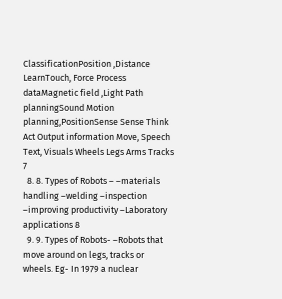ClassificationPosition ,Distance LearnTouch, Force Process dataMagnetic field ,Light Path planningSound Motion planning,PositionSense Sense Think Act Output information Move, Speech Text, Visuals Wheels Legs Arms Tracks 7
  8. 8. Types of Robots – –materials handling –welding –inspection –improving productivity –Laboratory applications 8
  9. 9. Types of Robots- –Robots that move around on legs, tracks or wheels. Eg- In 1979 a nuclear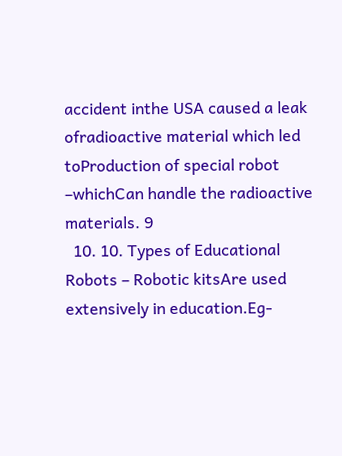accident inthe USA caused a leak ofradioactive material which led toProduction of special robot –whichCan handle the radioactive materials. 9
  10. 10. Types of Educational Robots – Robotic kitsAre used extensively in education.Eg-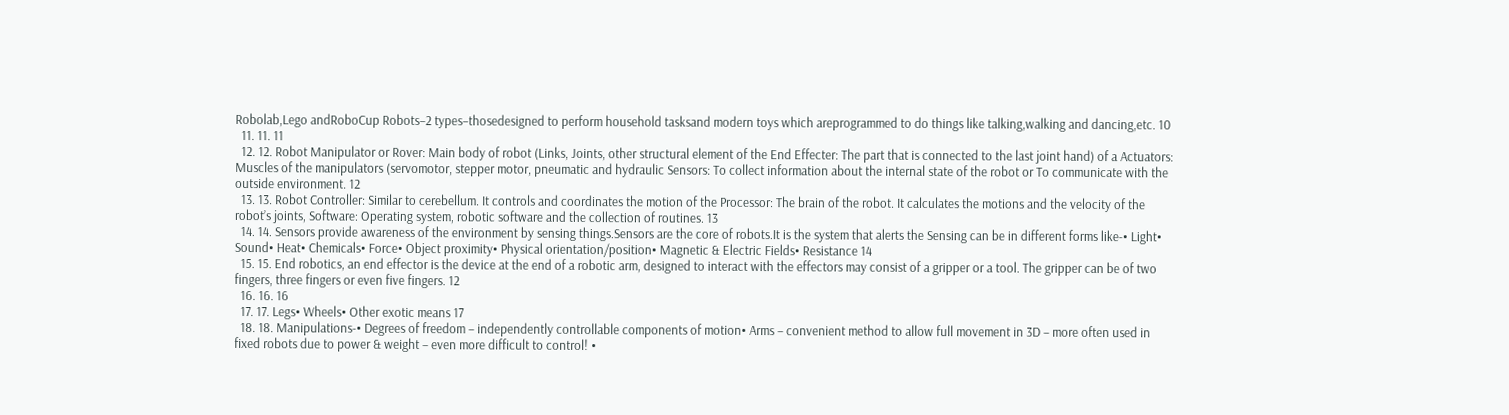Robolab,Lego andRoboCup Robots–2 types–thosedesigned to perform household tasksand modern toys which areprogrammed to do things like talking,walking and dancing,etc. 10
  11. 11. 11
  12. 12. Robot Manipulator or Rover: Main body of robot (Links, Joints, other structural element of the End Effecter: The part that is connected to the last joint hand) of a Actuators: Muscles of the manipulators (servomotor, stepper motor, pneumatic and hydraulic Sensors: To collect information about the internal state of the robot or To communicate with the outside environment. 12
  13. 13. Robot Controller: Similar to cerebellum. It controls and coordinates the motion of the Processor: The brain of the robot. It calculates the motions and the velocity of the robot’s joints, Software: Operating system, robotic software and the collection of routines. 13
  14. 14. Sensors provide awareness of the environment by sensing things.Sensors are the core of robots.It is the system that alerts the Sensing can be in different forms like-• Light• Sound• Heat• Chemicals• Force• Object proximity• Physical orientation/position• Magnetic & Electric Fields• Resistance 14
  15. 15. End robotics, an end effector is the device at the end of a robotic arm, designed to interact with the effectors may consist of a gripper or a tool. The gripper can be of two fingers, three fingers or even five fingers. 12
  16. 16. 16
  17. 17. Legs• Wheels• Other exotic means 17
  18. 18. Manipulations-• Degrees of freedom – independently controllable components of motion• Arms – convenient method to allow full movement in 3D – more often used in fixed robots due to power & weight – even more difficult to control! •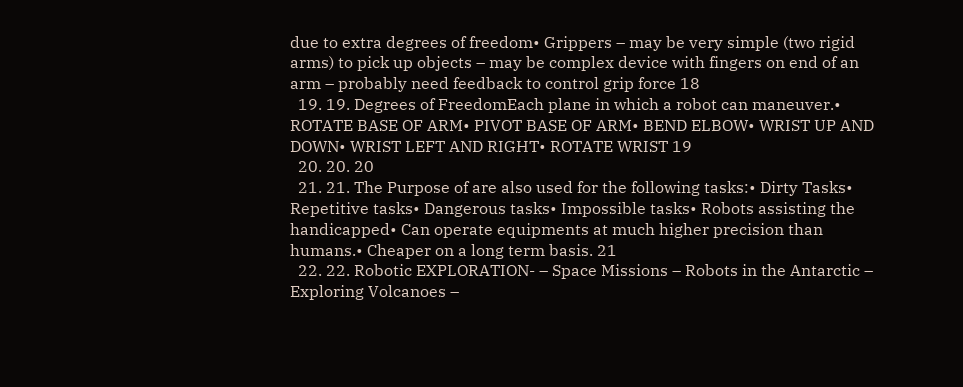due to extra degrees of freedom• Grippers – may be very simple (two rigid arms) to pick up objects – may be complex device with fingers on end of an arm – probably need feedback to control grip force 18
  19. 19. Degrees of FreedomEach plane in which a robot can maneuver.• ROTATE BASE OF ARM• PIVOT BASE OF ARM• BEND ELBOW• WRIST UP AND DOWN• WRIST LEFT AND RIGHT• ROTATE WRIST 19
  20. 20. 20
  21. 21. The Purpose of are also used for the following tasks:• Dirty Tasks• Repetitive tasks• Dangerous tasks• Impossible tasks• Robots assisting the handicapped• Can operate equipments at much higher precision than humans.• Cheaper on a long term basis. 21
  22. 22. Robotic EXPLORATION- – Space Missions – Robots in the Antarctic – Exploring Volcanoes –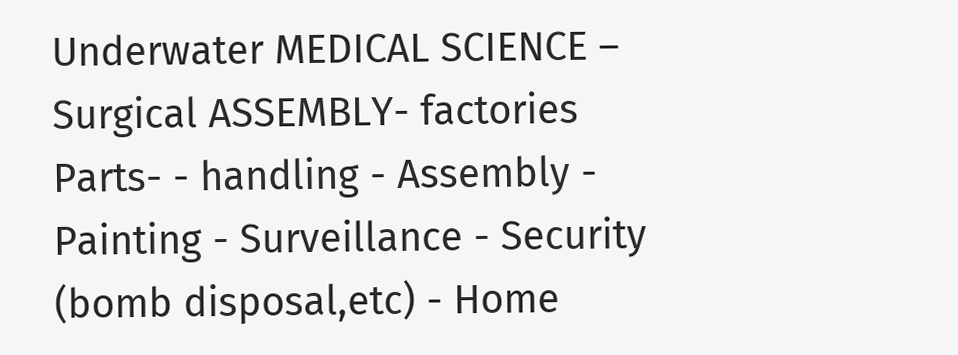Underwater MEDICAL SCIENCE – Surgical ASSEMBLY- factories Parts- - handling - Assembly - Painting - Surveillance - Security (bomb disposal,etc) - Home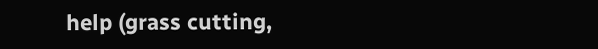help (grass cutting,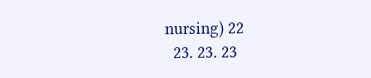nursing) 22
  23. 23. 23